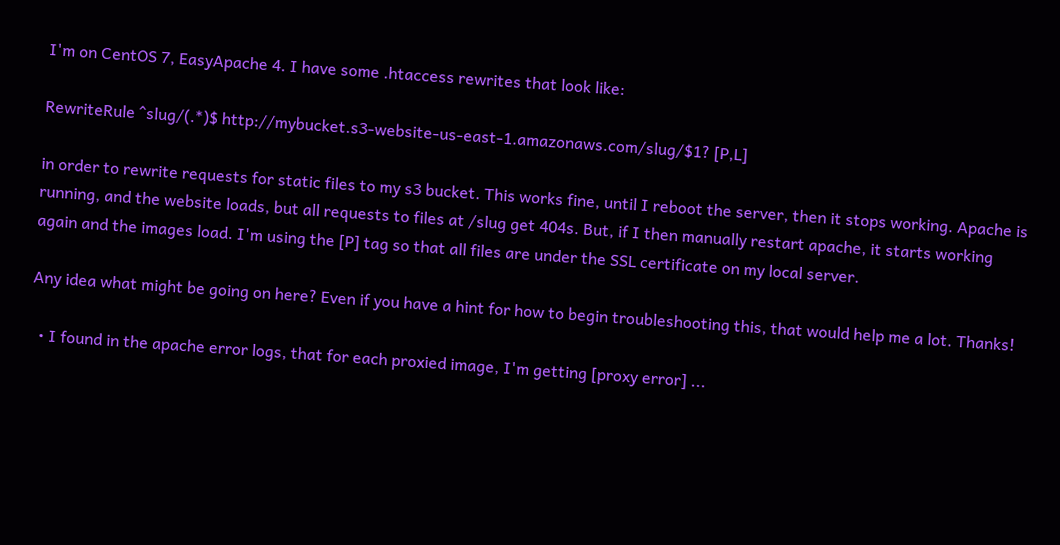I'm on CentOS 7, EasyApache 4. I have some .htaccess rewrites that look like:

RewriteRule ^slug/(.*)$ http://mybucket.s3-website-us-east-1.amazonaws.com/slug/$1? [P,L]

in order to rewrite requests for static files to my s3 bucket. This works fine, until I reboot the server, then it stops working. Apache is running, and the website loads, but all requests to files at /slug get 404s. But, if I then manually restart apache, it starts working again and the images load. I'm using the [P] tag so that all files are under the SSL certificate on my local server.

Any idea what might be going on here? Even if you have a hint for how to begin troubleshooting this, that would help me a lot. Thanks!

  • I found in the apache error logs, that for each proxied image, I'm getting [proxy error] ...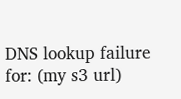DNS lookup failure for: (my s3 url)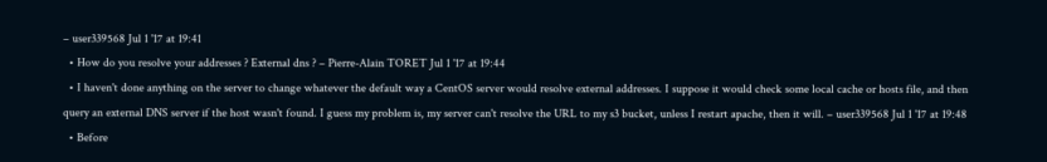– user339568 Jul 1 '17 at 19:41
  • How do you resolve your addresses ? External dns ? – Pierre-Alain TORET Jul 1 '17 at 19:44
  • I haven't done anything on the server to change whatever the default way a CentOS server would resolve external addresses. I suppose it would check some local cache or hosts file, and then query an external DNS server if the host wasn't found. I guess my problem is, my server can't resolve the URL to my s3 bucket, unless I restart apache, then it will. – user339568 Jul 1 '17 at 19:48
  • Before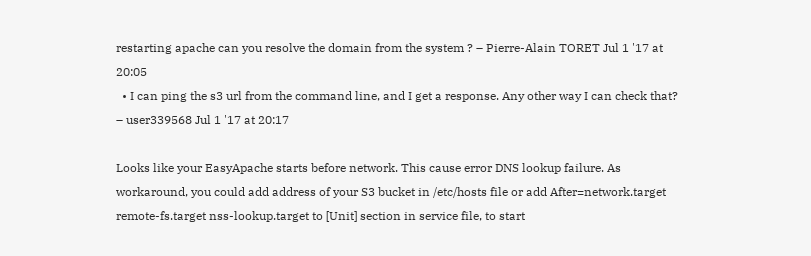restarting apache can you resolve the domain from the system ? – Pierre-Alain TORET Jul 1 '17 at 20:05
  • I can ping the s3 url from the command line, and I get a response. Any other way I can check that? – user339568 Jul 1 '17 at 20:17

Looks like your EasyApache starts before network. This cause error DNS lookup failure. As workaround, you could add address of your S3 bucket in /etc/hosts file or add After=network.target remote-fs.target nss-lookup.target to [Unit] section in service file, to start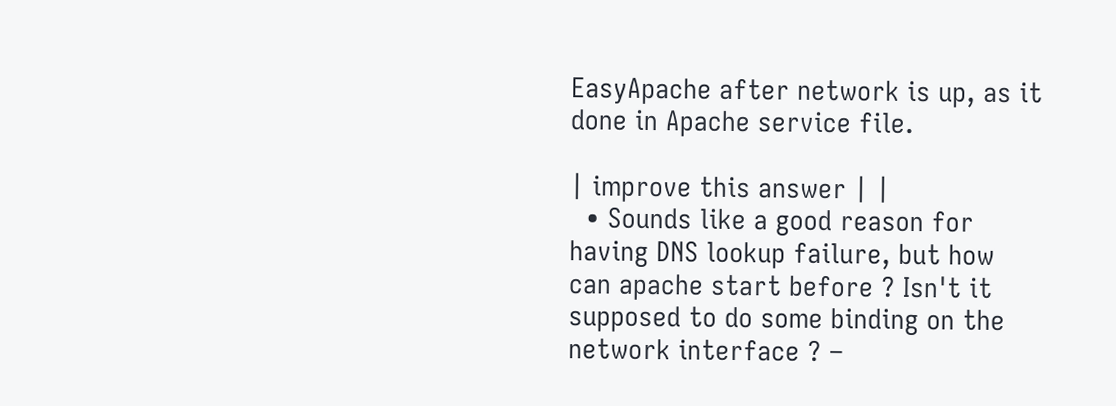EasyApache after network is up, as it done in Apache service file.

| improve this answer | |
  • Sounds like a good reason for having DNS lookup failure, but how can apache start before ? Isn't it supposed to do some binding on the network interface ? –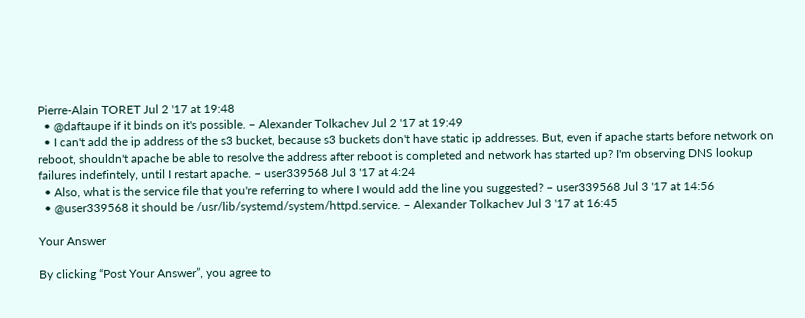Pierre-Alain TORET Jul 2 '17 at 19:48
  • @daftaupe if it binds on it's possible. – Alexander Tolkachev Jul 2 '17 at 19:49
  • I can't add the ip address of the s3 bucket, because s3 buckets don't have static ip addresses. But, even if apache starts before network on reboot, shouldn't apache be able to resolve the address after reboot is completed and network has started up? I'm observing DNS lookup failures indefintely, until I restart apache. – user339568 Jul 3 '17 at 4:24
  • Also, what is the service file that you're referring to where I would add the line you suggested? – user339568 Jul 3 '17 at 14:56
  • @user339568 it should be /usr/lib/systemd/system/httpd.service. – Alexander Tolkachev Jul 3 '17 at 16:45

Your Answer

By clicking “Post Your Answer”, you agree to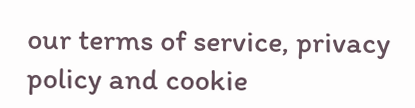our terms of service, privacy policy and cookie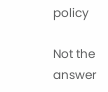policy

Not the answer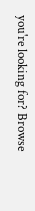you're looking for? Browse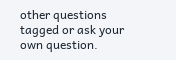other questions tagged or ask your own question.